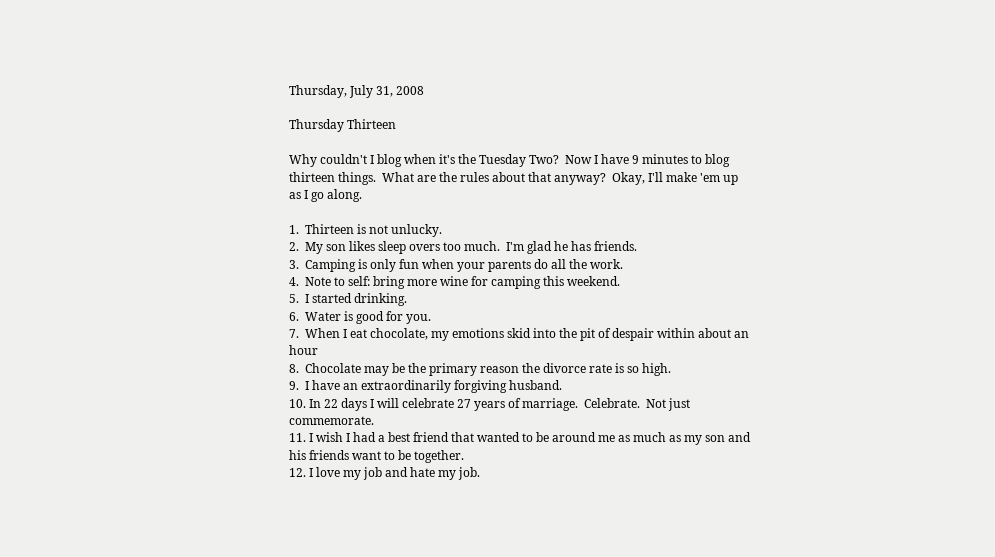Thursday, July 31, 2008

Thursday Thirteen

Why couldn't I blog when it's the Tuesday Two?  Now I have 9 minutes to blog thirteen things.  What are the rules about that anyway?  Okay, I'll make 'em up as I go along.

1.  Thirteen is not unlucky.
2.  My son likes sleep overs too much.  I'm glad he has friends.
3.  Camping is only fun when your parents do all the work.
4.  Note to self: bring more wine for camping this weekend.
5.  I started drinking.
6.  Water is good for you.
7.  When I eat chocolate, my emotions skid into the pit of despair within about an hour
8.  Chocolate may be the primary reason the divorce rate is so high.
9.  I have an extraordinarily forgiving husband.
10. In 22 days I will celebrate 27 years of marriage.  Celebrate.  Not just commemorate.
11. I wish I had a best friend that wanted to be around me as much as my son and his friends want to be together.
12. I love my job and hate my job.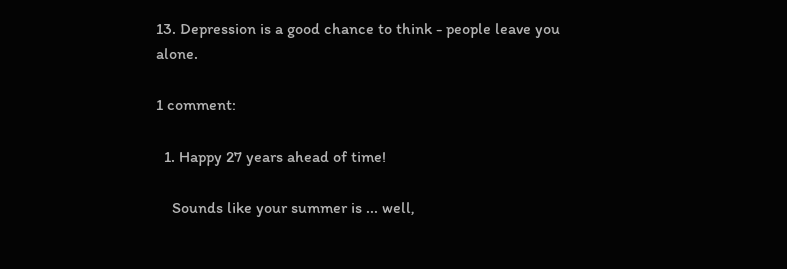13. Depression is a good chance to think - people leave you alone.

1 comment:

  1. Happy 27 years ahead of time!

    Sounds like your summer is ... well,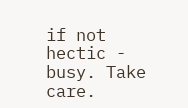if not hectic - busy. Take care.